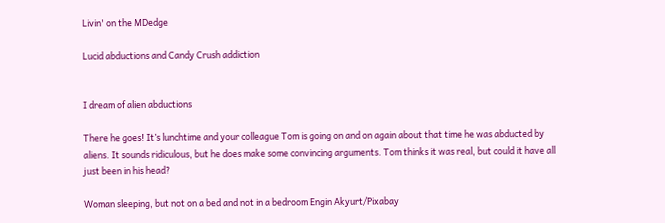Livin' on the MDedge

Lucid abductions and Candy Crush addiction


I dream of alien abductions

There he goes! It’s lunchtime and your colleague Tom is going on and on again about that time he was abducted by aliens. It sounds ridiculous, but he does make some convincing arguments. Tom thinks it was real, but could it have all just been in his head?

Woman sleeping, but not on a bed and not in a bedroom Engin Akyurt/Pixabay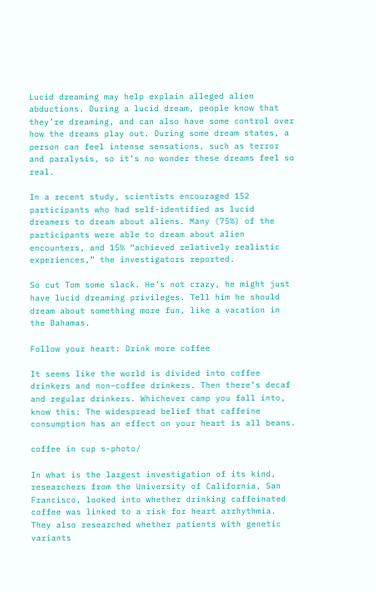Lucid dreaming may help explain alleged alien abductions. During a lucid dream, people know that they’re dreaming, and can also have some control over how the dreams play out. During some dream states, a person can feel intense sensations, such as terror and paralysis, so it’s no wonder these dreams feel so real.

In a recent study, scientists encouraged 152 participants who had self-identified as lucid dreamers to dream about aliens. Many (75%) of the participants were able to dream about alien encounters, and 15% “achieved relatively realistic experiences,” the investigators reported.

So cut Tom some slack. He’s not crazy, he might just have lucid dreaming privileges. Tell him he should dream about something more fun, like a vacation in the Bahamas.

Follow your heart: Drink more coffee

It seems like the world is divided into coffee drinkers and non–coffee drinkers. Then there’s decaf and regular drinkers. Whichever camp you fall into, know this: The widespread belief that caffeine consumption has an effect on your heart is all beans.

coffee in cup s-photo/

In what is the largest investigation of its kind, researchers from the University of California, San Francisco, looked into whether drinking caffeinated coffee was linked to a risk for heart arrhythmia. They also researched whether patients with genetic variants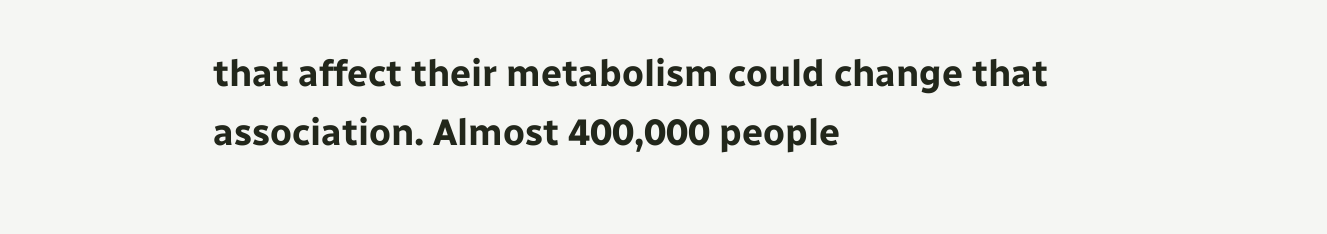that affect their metabolism could change that association. Almost 400,000 people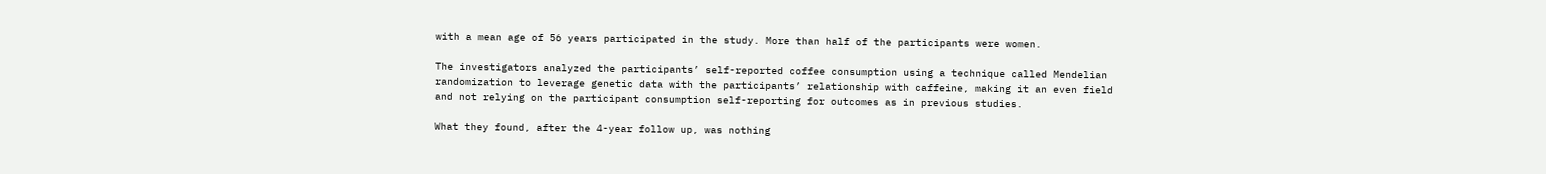with a mean age of 56 years participated in the study. More than half of the participants were women.

The investigators analyzed the participants’ self-reported coffee consumption using a technique called Mendelian randomization to leverage genetic data with the participants’ relationship with caffeine, making it an even field and not relying on the participant consumption self-reporting for outcomes as in previous studies.

What they found, after the 4-year follow up, was nothing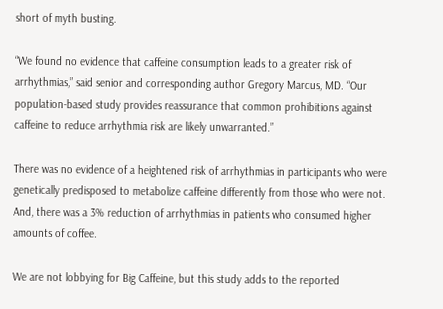short of myth busting.

“We found no evidence that caffeine consumption leads to a greater risk of arrhythmias,” said senior and corresponding author Gregory Marcus, MD. “Our population-based study provides reassurance that common prohibitions against caffeine to reduce arrhythmia risk are likely unwarranted.”

There was no evidence of a heightened risk of arrhythmias in participants who were genetically predisposed to metabolize caffeine differently from those who were not. And, there was a 3% reduction of arrhythmias in patients who consumed higher amounts of coffee.

We are not lobbying for Big Caffeine, but this study adds to the reported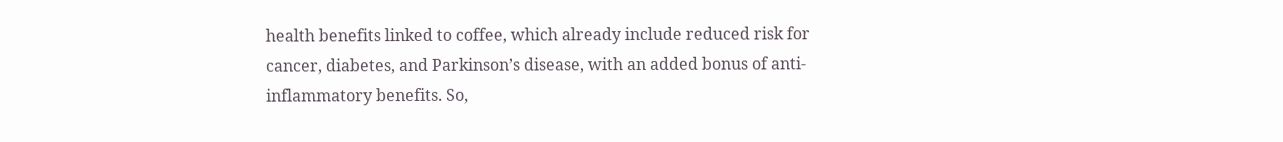health benefits linked to coffee, which already include reduced risk for cancer, diabetes, and Parkinson’s disease, with an added bonus of anti-inflammatory benefits. So,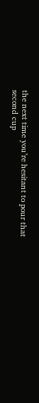the next time you’re hesitant to pour that second cup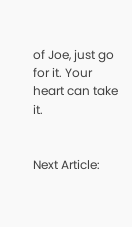of Joe, just go for it. Your heart can take it.


Next Article: